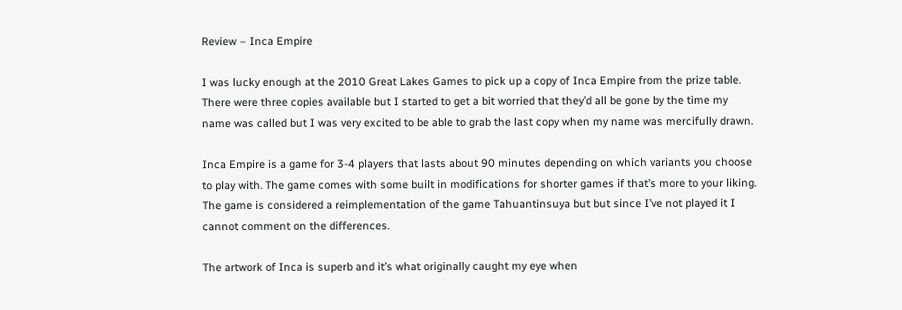Review – Inca Empire

I was lucky enough at the 2010 Great Lakes Games to pick up a copy of Inca Empire from the prize table. There were three copies available but I started to get a bit worried that they’d all be gone by the time my name was called but I was very excited to be able to grab the last copy when my name was mercifully drawn.

Inca Empire is a game for 3-4 players that lasts about 90 minutes depending on which variants you choose to play with. The game comes with some built in modifications for shorter games if that’s more to your liking. The game is considered a reimplementation of the game Tahuantinsuya but but since I’ve not played it I cannot comment on the differences.

The artwork of Inca is superb and it’s what originally caught my eye when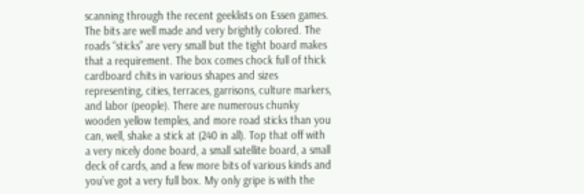scanning through the recent geeklists on Essen games. The bits are well made and very brightly colored. The roads “sticks” are very small but the tight board makes that a requirement. The box comes chock full of thick cardboard chits in various shapes and sizes representing, cities, terraces, garrisons, culture markers, and labor (people). There are numerous chunky wooden yellow temples, and more road sticks than you can, well, shake a stick at (240 in all). Top that off with a very nicely done board, a small satellite board, a small deck of cards, and a few more bits of various kinds and you’ve got a very full box. My only gripe is with the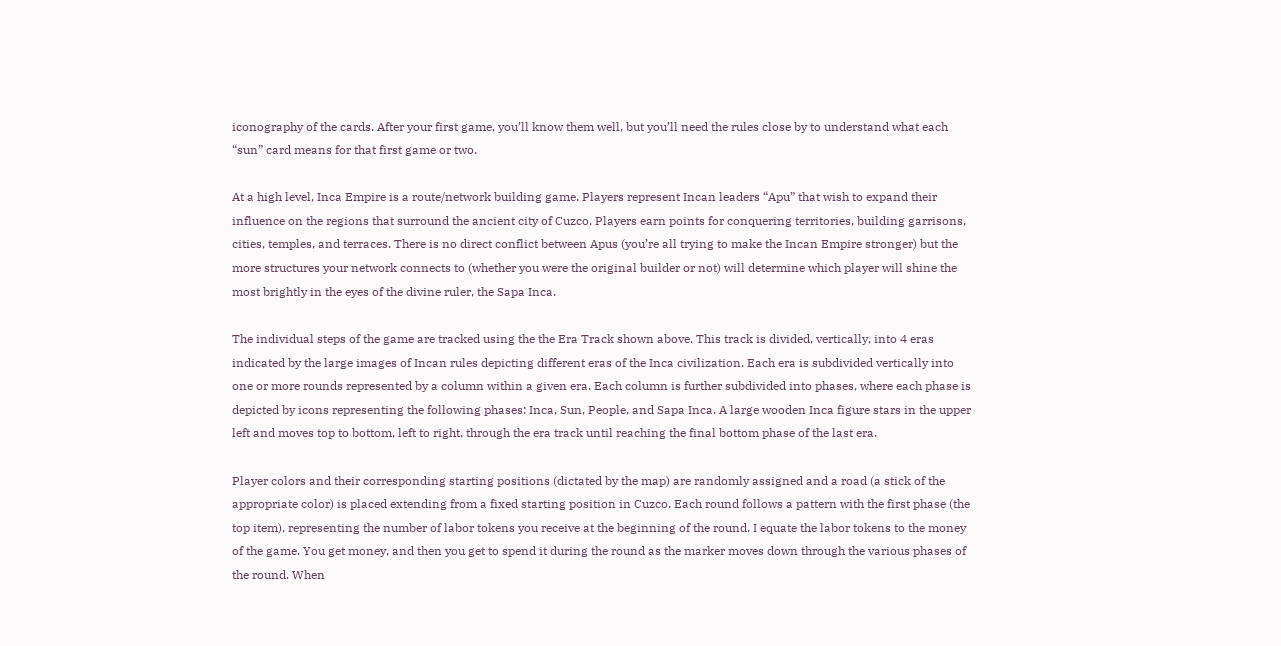iconography of the cards. After your first game, you’ll know them well, but you’ll need the rules close by to understand what each “sun” card means for that first game or two.

At a high level, Inca Empire is a route/network building game. Players represent Incan leaders “Apu” that wish to expand their influence on the regions that surround the ancient city of Cuzco. Players earn points for conquering territories, building garrisons, cities, temples, and terraces. There is no direct conflict between Apus (you’re all trying to make the Incan Empire stronger) but the more structures your network connects to (whether you were the original builder or not) will determine which player will shine the most brightly in the eyes of the divine ruler, the Sapa Inca.

The individual steps of the game are tracked using the the Era Track shown above. This track is divided, vertically, into 4 eras indicated by the large images of Incan rules depicting different eras of the Inca civilization. Each era is subdivided vertically into one or more rounds represented by a column within a given era. Each column is further subdivided into phases, where each phase is depicted by icons representing the following phases: Inca, Sun, People, and Sapa Inca. A large wooden Inca figure stars in the upper left and moves top to bottom, left to right, through the era track until reaching the final bottom phase of the last era.

Player colors and their corresponding starting positions (dictated by the map) are randomly assigned and a road (a stick of the appropriate color) is placed extending from a fixed starting position in Cuzco. Each round follows a pattern with the first phase (the top item), representing the number of labor tokens you receive at the beginning of the round. I equate the labor tokens to the money of the game. You get money, and then you get to spend it during the round as the marker moves down through the various phases of the round. When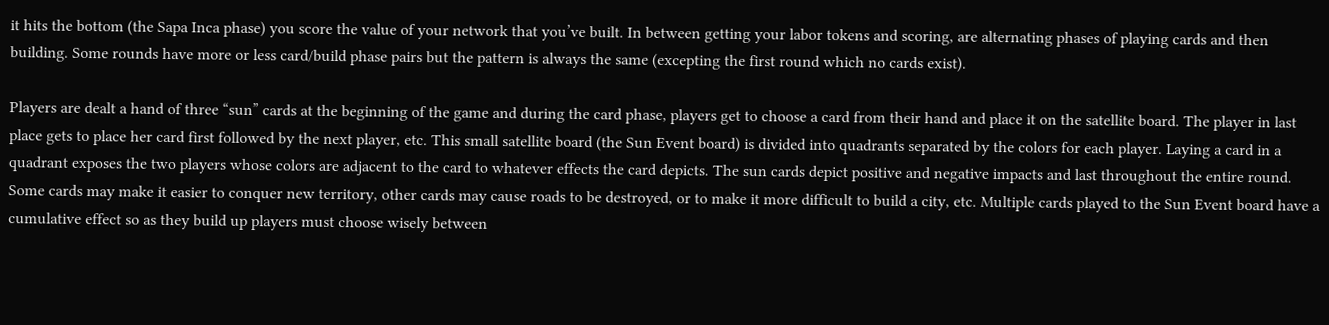it hits the bottom (the Sapa Inca phase) you score the value of your network that you’ve built. In between getting your labor tokens and scoring, are alternating phases of playing cards and then building. Some rounds have more or less card/build phase pairs but the pattern is always the same (excepting the first round which no cards exist).

Players are dealt a hand of three “sun” cards at the beginning of the game and during the card phase, players get to choose a card from their hand and place it on the satellite board. The player in last place gets to place her card first followed by the next player, etc. This small satellite board (the Sun Event board) is divided into quadrants separated by the colors for each player. Laying a card in a quadrant exposes the two players whose colors are adjacent to the card to whatever effects the card depicts. The sun cards depict positive and negative impacts and last throughout the entire round. Some cards may make it easier to conquer new territory, other cards may cause roads to be destroyed, or to make it more difficult to build a city, etc. Multiple cards played to the Sun Event board have a cumulative effect so as they build up players must choose wisely between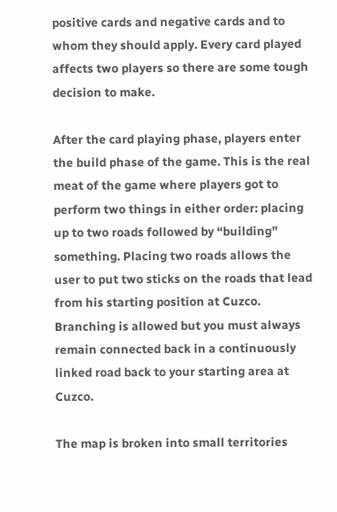positive cards and negative cards and to whom they should apply. Every card played affects two players so there are some tough decision to make.

After the card playing phase, players enter the build phase of the game. This is the real meat of the game where players got to perform two things in either order: placing up to two roads followed by “building” something. Placing two roads allows the user to put two sticks on the roads that lead from his starting position at Cuzco. Branching is allowed but you must always remain connected back in a continuously linked road back to your starting area at Cuzco.

The map is broken into small territories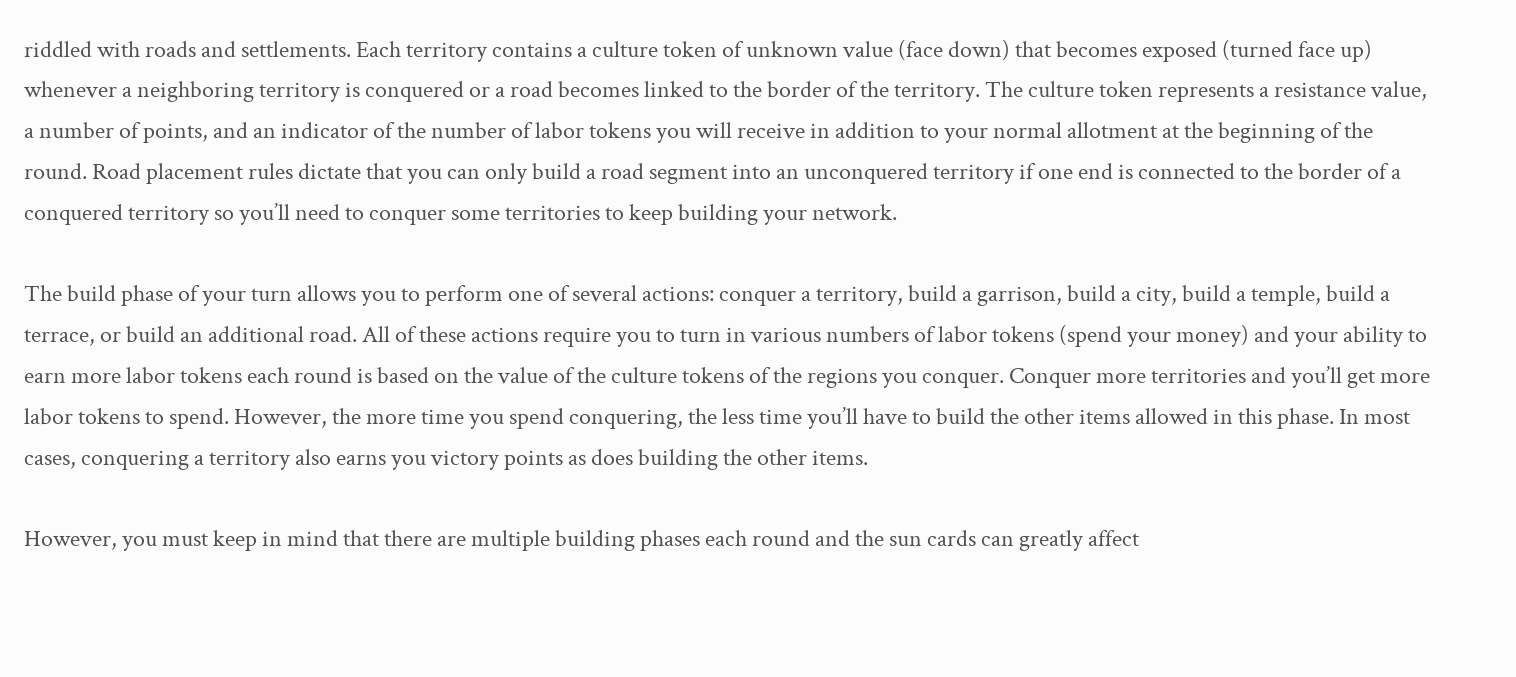riddled with roads and settlements. Each territory contains a culture token of unknown value (face down) that becomes exposed (turned face up) whenever a neighboring territory is conquered or a road becomes linked to the border of the territory. The culture token represents a resistance value, a number of points, and an indicator of the number of labor tokens you will receive in addition to your normal allotment at the beginning of the round. Road placement rules dictate that you can only build a road segment into an unconquered territory if one end is connected to the border of a conquered territory so you’ll need to conquer some territories to keep building your network.

The build phase of your turn allows you to perform one of several actions: conquer a territory, build a garrison, build a city, build a temple, build a terrace, or build an additional road. All of these actions require you to turn in various numbers of labor tokens (spend your money) and your ability to earn more labor tokens each round is based on the value of the culture tokens of the regions you conquer. Conquer more territories and you’ll get more labor tokens to spend. However, the more time you spend conquering, the less time you’ll have to build the other items allowed in this phase. In most cases, conquering a territory also earns you victory points as does building the other items.

However, you must keep in mind that there are multiple building phases each round and the sun cards can greatly affect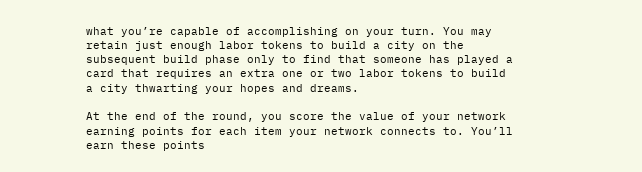what you’re capable of accomplishing on your turn. You may retain just enough labor tokens to build a city on the subsequent build phase only to find that someone has played a card that requires an extra one or two labor tokens to build a city thwarting your hopes and dreams.

At the end of the round, you score the value of your network earning points for each item your network connects to. You’ll earn these points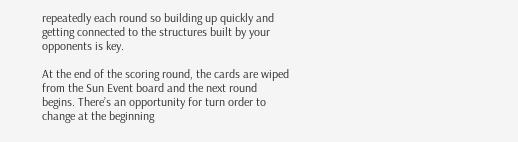repeatedly each round so building up quickly and getting connected to the structures built by your opponents is key.

At the end of the scoring round, the cards are wiped from the Sun Event board and the next round begins. There’s an opportunity for turn order to change at the beginning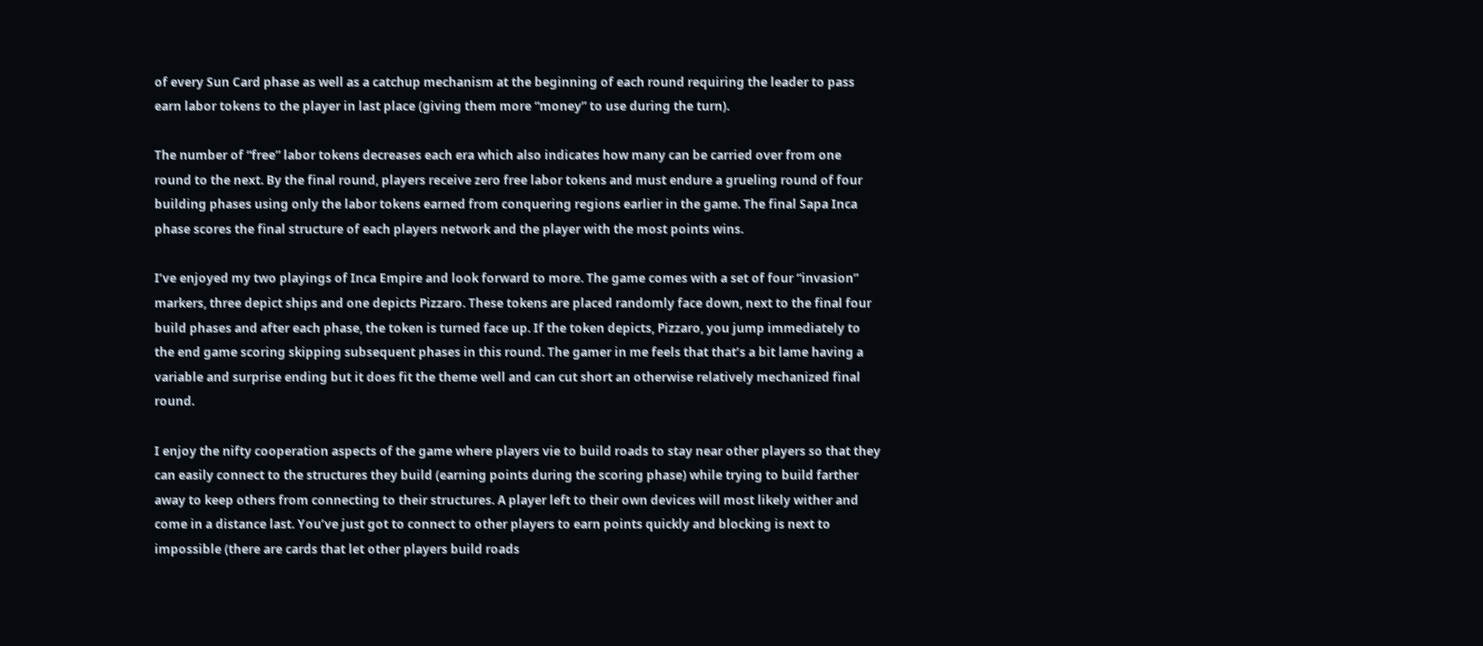of every Sun Card phase as well as a catchup mechanism at the beginning of each round requiring the leader to pass earn labor tokens to the player in last place (giving them more “money” to use during the turn).

The number of “free” labor tokens decreases each era which also indicates how many can be carried over from one round to the next. By the final round, players receive zero free labor tokens and must endure a grueling round of four building phases using only the labor tokens earned from conquering regions earlier in the game. The final Sapa Inca phase scores the final structure of each players network and the player with the most points wins.

I’ve enjoyed my two playings of Inca Empire and look forward to more. The game comes with a set of four “invasion” markers, three depict ships and one depicts Pizzaro. These tokens are placed randomly face down, next to the final four build phases and after each phase, the token is turned face up. If the token depicts, Pizzaro, you jump immediately to the end game scoring skipping subsequent phases in this round. The gamer in me feels that that’s a bit lame having a variable and surprise ending but it does fit the theme well and can cut short an otherwise relatively mechanized final round.

I enjoy the nifty cooperation aspects of the game where players vie to build roads to stay near other players so that they can easily connect to the structures they build (earning points during the scoring phase) while trying to build farther away to keep others from connecting to their structures. A player left to their own devices will most likely wither and come in a distance last. You’ve just got to connect to other players to earn points quickly and blocking is next to impossible (there are cards that let other players build roads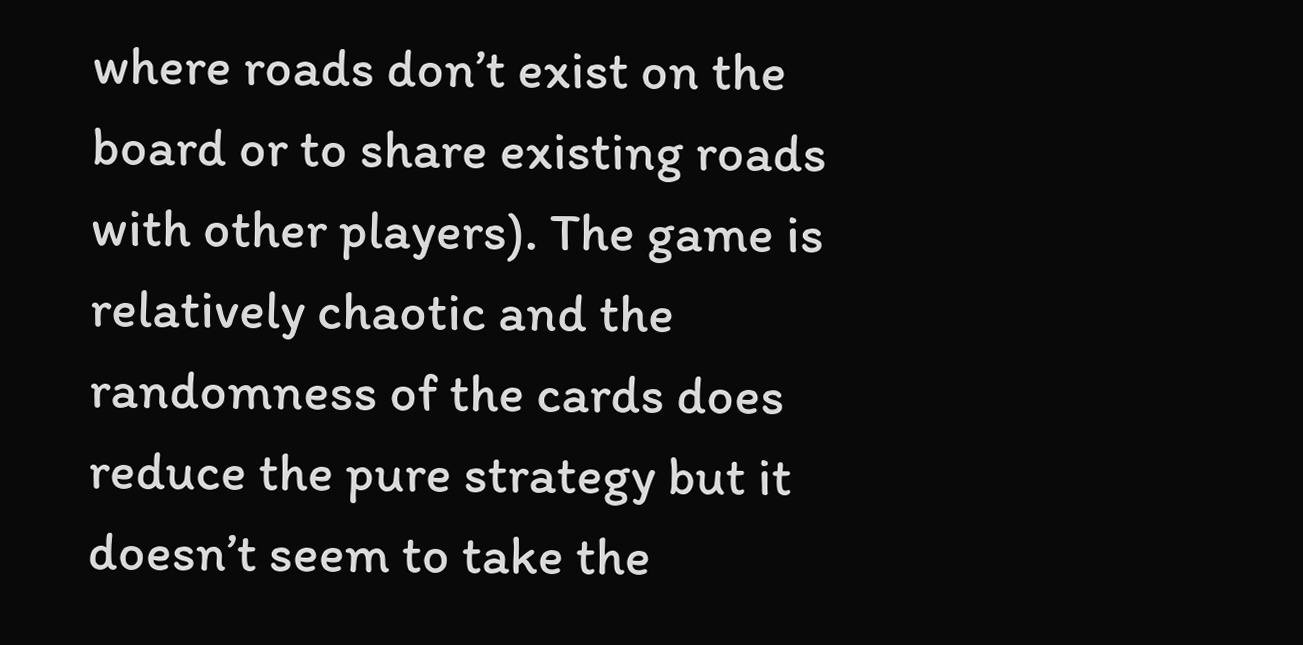where roads don’t exist on the board or to share existing roads with other players). The game is relatively chaotic and the randomness of the cards does reduce the pure strategy but it doesn’t seem to take the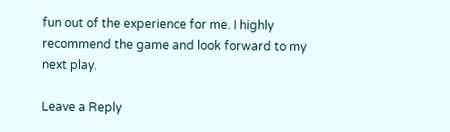fun out of the experience for me. I highly recommend the game and look forward to my next play.

Leave a Reply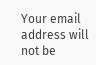Your email address will not be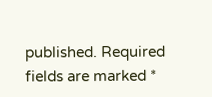published. Required fields are marked *